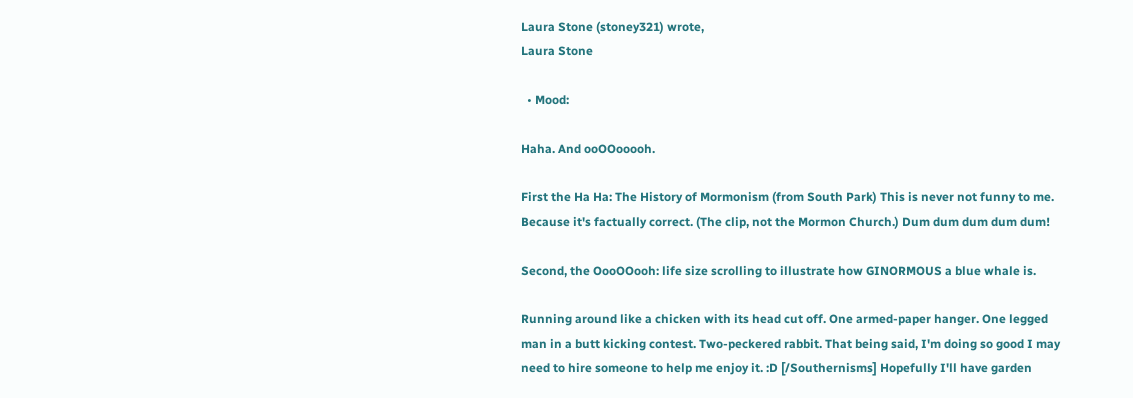Laura Stone (stoney321) wrote,
Laura Stone

  • Mood:

Haha. And ooOOooooh.

First the Ha Ha: The History of Mormonism (from South Park) This is never not funny to me. Because it's factually correct. (The clip, not the Mormon Church.) Dum dum dum dum dum!

Second, the OooOOooh: life size scrolling to illustrate how GINORMOUS a blue whale is.

Running around like a chicken with its head cut off. One armed-paper hanger. One legged man in a butt kicking contest. Two-peckered rabbit. That being said, I'm doing so good I may need to hire someone to help me enjoy it. :D [/Southernisms] Hopefully I'll have garden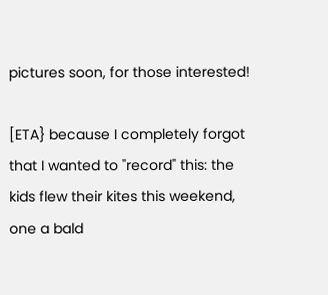pictures soon, for those interested!

[ETA} because I completely forgot that I wanted to "record" this: the kids flew their kites this weekend, one a bald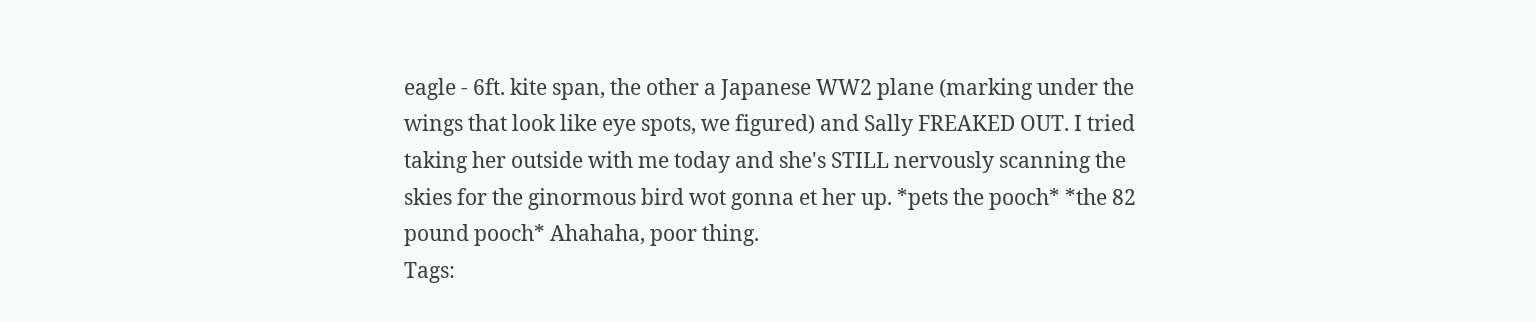eagle - 6ft. kite span, the other a Japanese WW2 plane (marking under the wings that look like eye spots, we figured) and Sally FREAKED OUT. I tried taking her outside with me today and she's STILL nervously scanning the skies for the ginormous bird wot gonna et her up. *pets the pooch* *the 82 pound pooch* Ahahaha, poor thing.
Tags: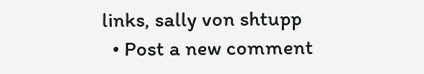links, sally von shtupp
  • Post a new comment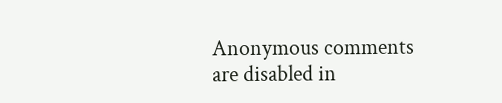Anonymous comments are disabled in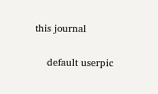this journal

    default userpic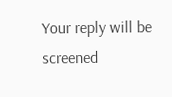Your reply will be screened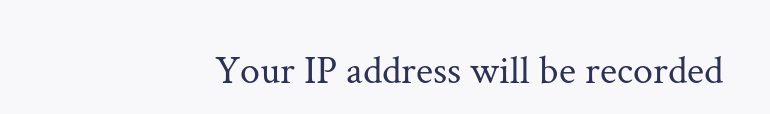Your IP address will be recorded